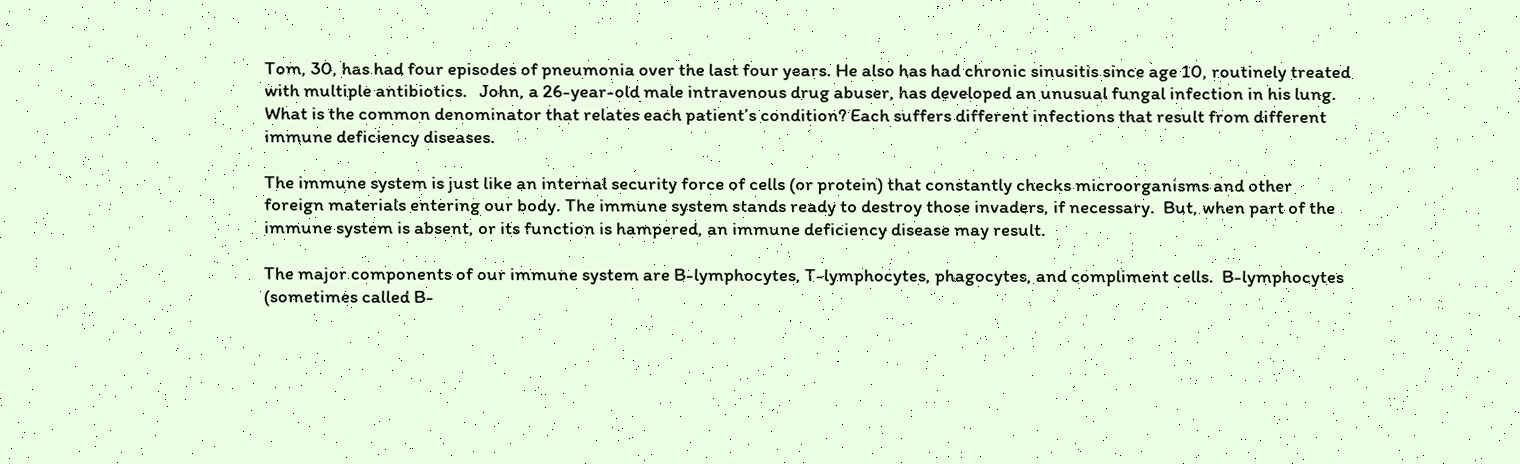Tom, 30, has had four episodes of pneumonia over the last four years. He also has had chronic sinusitis since age 10, routinely treated with multiple antibiotics.   John, a 26-year-old male intravenous drug abuser, has developed an unusual fungal infection in his lung.
What is the common denominator that relates each patient’s condition? Each suffers different infections that result from different immune deficiency diseases.

The immune system is just like an internal security force of cells (or protein) that constantly checks microorganisms and other foreign materials entering our body. The immune system stands ready to destroy those invaders, if necessary.  But, when part of the immune system is absent, or its function is hampered, an immune deficiency disease may result.

The major components of our immune system are B-lymphocytes, T-lymphocytes, phagocytes, and compliment cells.  B-lymphocytes (sometimes called B-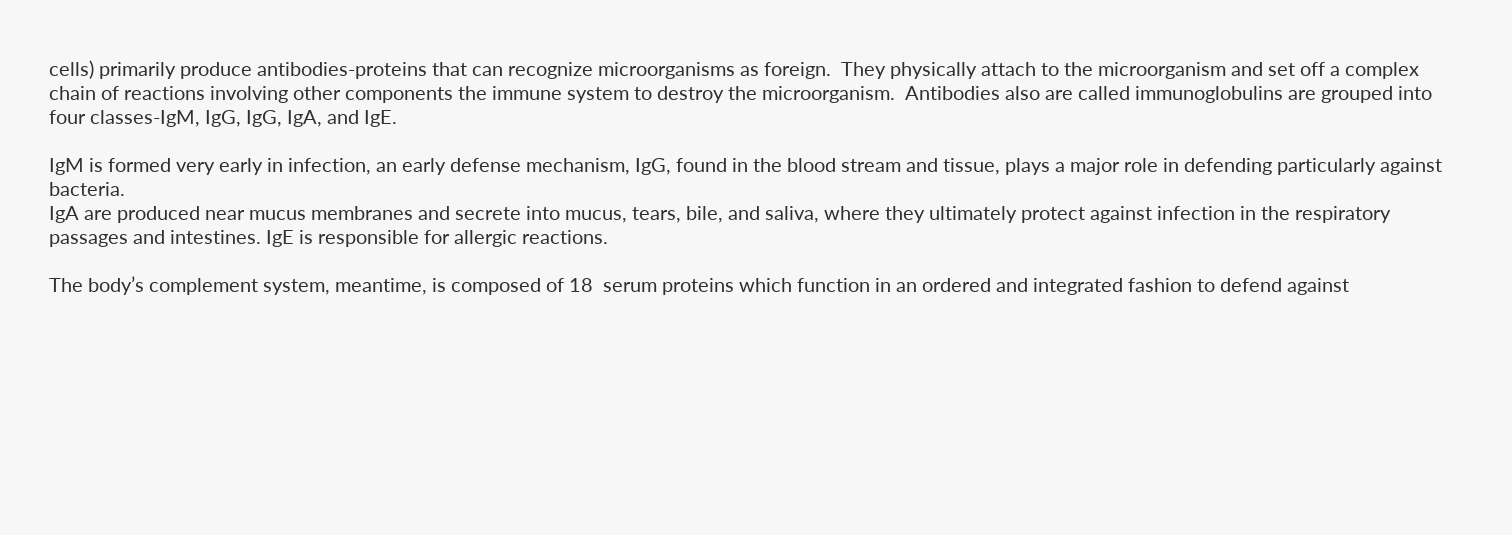cells) primarily produce antibodies-proteins that can recognize microorganisms as foreign.  They physically attach to the microorganism and set off a complex chain of reactions involving other components the immune system to destroy the microorganism.  Antibodies also are called immunoglobulins are grouped into four classes-IgM, IgG, IgG, IgA, and IgE.

IgM is formed very early in infection, an early defense mechanism, IgG, found in the blood stream and tissue, plays a major role in defending particularly against bacteria.
IgA are produced near mucus membranes and secrete into mucus, tears, bile, and saliva, where they ultimately protect against infection in the respiratory passages and intestines. IgE is responsible for allergic reactions.

The body’s complement system, meantime, is composed of 18  serum proteins which function in an ordered and integrated fashion to defend against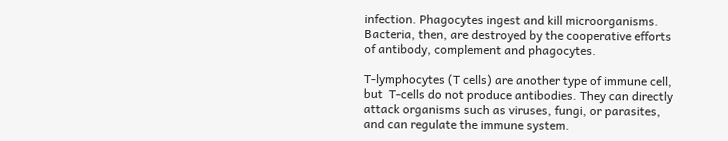infection. Phagocytes ingest and kill microorganisms.  Bacteria, then, are destroyed by the cooperative efforts of antibody, complement and phagocytes.

T-lymphocytes (T cells) are another type of immune cell, but  T-cells do not produce antibodies. They can directly attack organisms such as viruses, fungi, or parasites, and can regulate the immune system.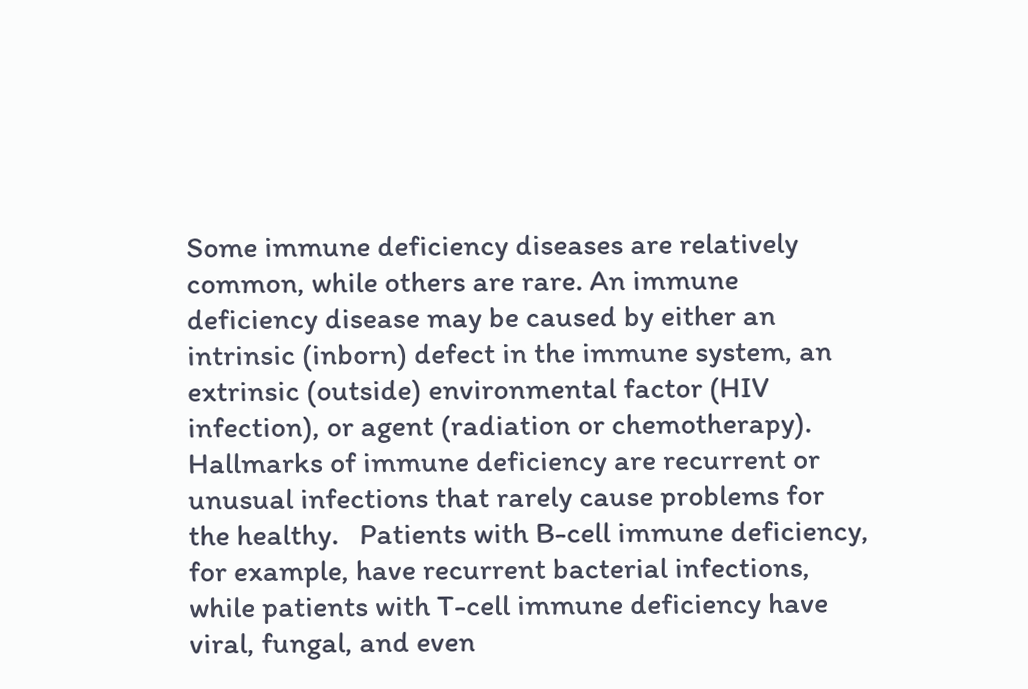Some immune deficiency diseases are relatively common, while others are rare. An immune deficiency disease may be caused by either an intrinsic (inborn) defect in the immune system, an extrinsic (outside) environmental factor (HIV infection), or agent (radiation or chemotherapy).  Hallmarks of immune deficiency are recurrent or unusual infections that rarely cause problems for the healthy.   Patients with B-cell immune deficiency, for example, have recurrent bacterial infections, while patients with T-cell immune deficiency have viral, fungal, and even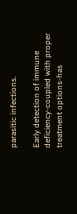parasitic infections.

Early detection of immune deficiency-coupled with proper treatment options-has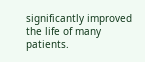significantly improved the life of many patients.